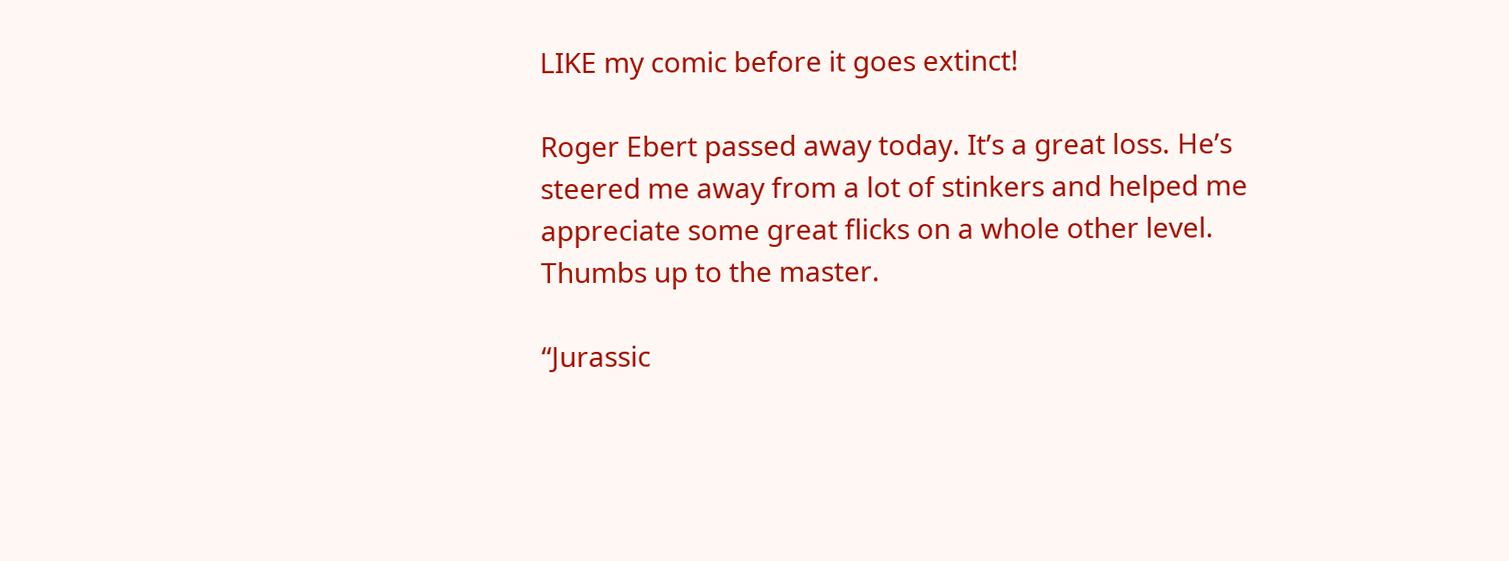LIKE my comic before it goes extinct!

Roger Ebert passed away today. It’s a great loss. He’s steered me away from a lot of stinkers and helped me appreciate some great flicks on a whole other level. Thumbs up to the master.

“Jurassic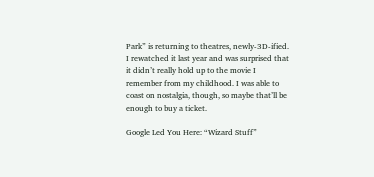Park” is returning to theatres, newly-3D-ified. I rewatched it last year and was surprised that it didn’t really hold up to the movie I remember from my childhood. I was able to coast on nostalgia, though, so maybe that’ll be enough to buy a ticket.

Google Led You Here: “Wizard Stuff”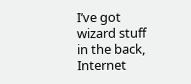I’ve got wizard stuff in the back, Internet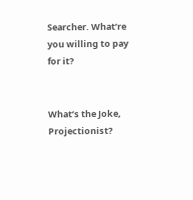Searcher. What’re you willing to pay for it?


What’s the Joke, Projectionist?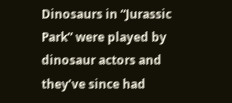Dinosaurs in “Jurassic Park” were played by dinosaur actors and they’ve since had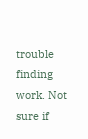trouble finding work. Not sure if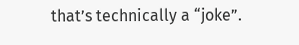that’s technically a “joke”.